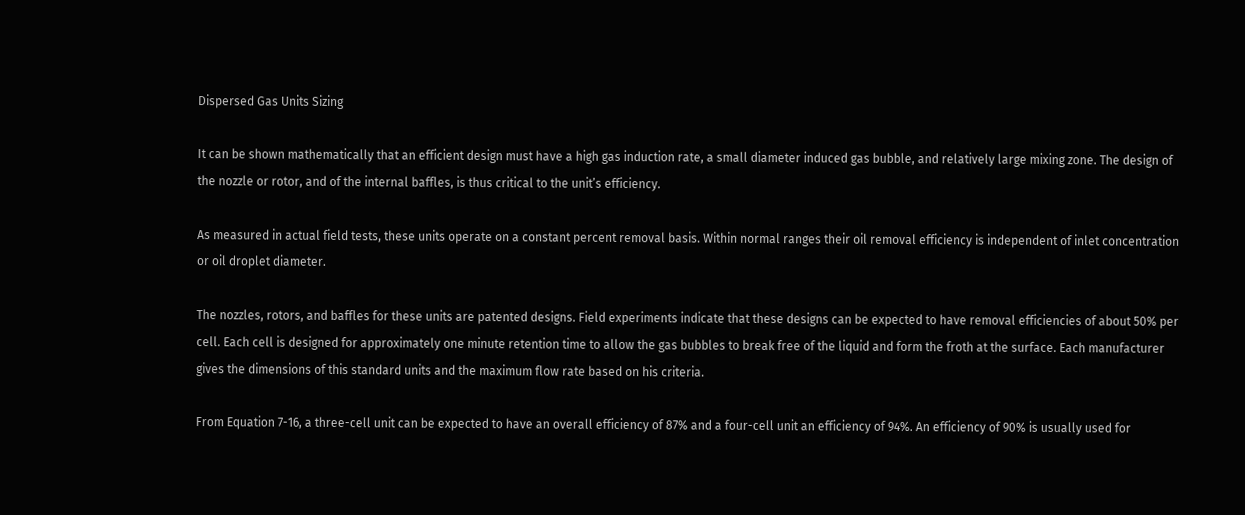Dispersed Gas Units Sizing

It can be shown mathematically that an efficient design must have a high gas induction rate, a small diameter induced gas bubble, and relatively large mixing zone. The design of the nozzle or rotor, and of the internal baffles, is thus critical to the unit’s efficiency.

As measured in actual field tests, these units operate on a constant percent removal basis. Within normal ranges their oil removal efficiency is independent of inlet concentration or oil droplet diameter.

The nozzles, rotors, and baffles for these units are patented designs. Field experiments indicate that these designs can be expected to have removal efficiencies of about 50% per cell. Each cell is designed for approximately one minute retention time to allow the gas bubbles to break free of the liquid and form the froth at the surface. Each manufacturer gives the dimensions of this standard units and the maximum flow rate based on his criteria.

From Equation 7-16, a three-cell unit can be expected to have an overall efficiency of 87% and a four-cell unit an efficiency of 94%. An efficiency of 90% is usually used for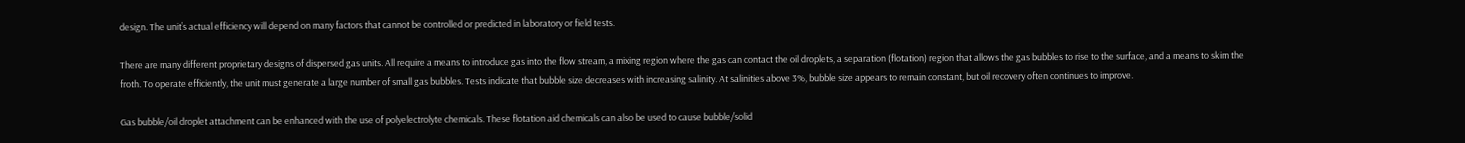design. The unit’s actual efficiency will depend on many factors that cannot be controlled or predicted in laboratory or field tests.

There are many different proprietary designs of dispersed gas units. All require a means to introduce gas into the flow stream, a mixing region where the gas can contact the oil droplets, a separation (flotation) region that allows the gas bubbles to rise to the surface, and a means to skim the froth. To operate efficiently, the unit must generate a large number of small gas bubbles. Tests indicate that bubble size decreases with increasing salinity. At salinities above 3%, bubble size appears to remain constant, but oil recovery often continues to improve.

Gas bubble/oil droplet attachment can be enhanced with the use of polyelectrolyte chemicals. These flotation aid chemicals can also be used to cause bubble/solid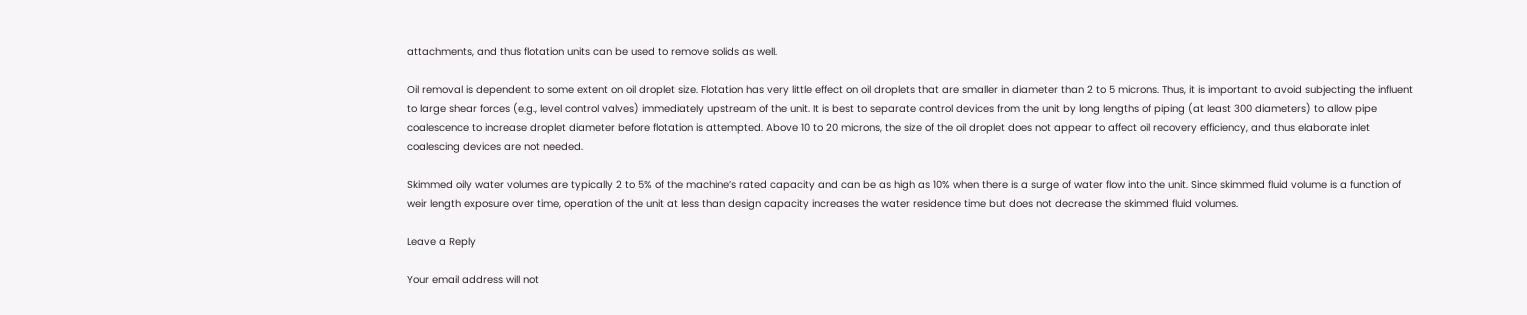attachments, and thus flotation units can be used to remove solids as well.

Oil removal is dependent to some extent on oil droplet size. Flotation has very little effect on oil droplets that are smaller in diameter than 2 to 5 microns. Thus, it is important to avoid subjecting the influent to large shear forces (e.g., level control valves) immediately upstream of the unit. It is best to separate control devices from the unit by long lengths of piping (at least 300 diameters) to allow pipe coalescence to increase droplet diameter before flotation is attempted. Above 10 to 20 microns, the size of the oil droplet does not appear to affect oil recovery efficiency, and thus elaborate inlet coalescing devices are not needed.

Skimmed oily water volumes are typically 2 to 5% of the machine’s rated capacity and can be as high as 10% when there is a surge of water flow into the unit. Since skimmed fluid volume is a function of weir length exposure over time, operation of the unit at less than design capacity increases the water residence time but does not decrease the skimmed fluid volumes.

Leave a Reply

Your email address will not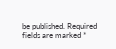be published. Required fields are marked *